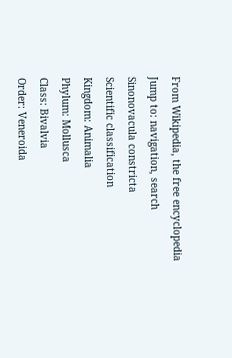From Wikipedia, the free encyclopedia
Jump to: navigation, search
Sinonovacula constricta
Scientific classification
Kingdom: Animalia
Phylum: Mollusca
Class: Bivalvia
Order: Veneroida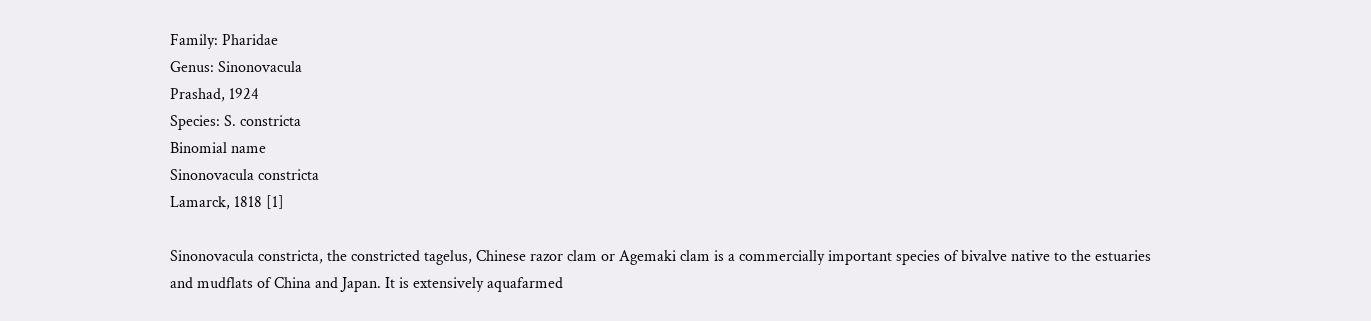Family: Pharidae
Genus: Sinonovacula
Prashad, 1924
Species: S. constricta
Binomial name
Sinonovacula constricta
Lamarck, 1818 [1]

Sinonovacula constricta, the constricted tagelus, Chinese razor clam or Agemaki clam is a commercially important species of bivalve native to the estuaries and mudflats of China and Japan. It is extensively aquafarmed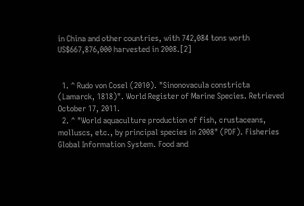in China and other countries, with 742,084 tons worth US$667,876,000 harvested in 2008.[2]


  1. ^ Rudo von Cosel (2010). "Sinonovacula constricta (Lamarck, 1818)". World Register of Marine Species. Retrieved October 17, 2011.
  2. ^ "World aquaculture production of fish, crustaceans, molluscs, etc., by principal species in 2008" (PDF). Fisheries Global Information System. Food and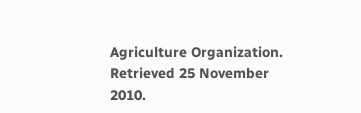Agriculture Organization. Retrieved 25 November 2010.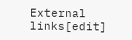External links[edit]